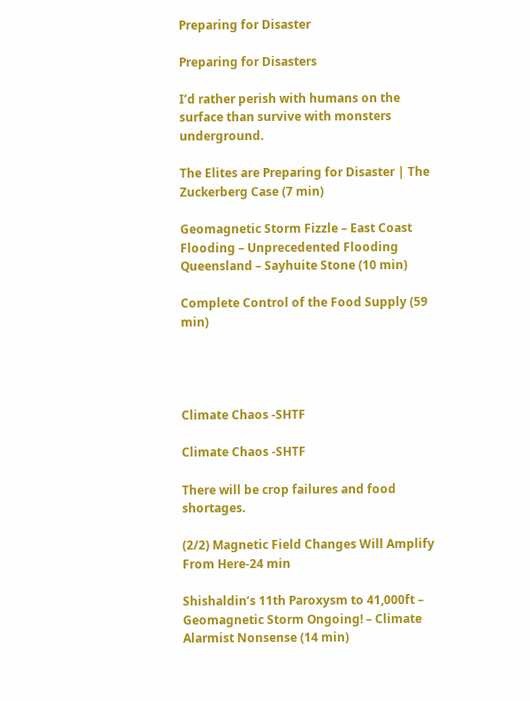Preparing for Disaster

Preparing for Disasters

I’d rather perish with humans on the surface than survive with monsters underground.

The Elites are Preparing for Disaster | The Zuckerberg Case (7 min)

Geomagnetic Storm Fizzle – East Coast Flooding – Unprecedented Flooding Queensland – Sayhuite Stone (10 min)

Complete Control of the Food Supply (59 min)




Climate Chaos -SHTF

Climate Chaos -SHTF

There will be crop failures and food shortages.

(2/2) Magnetic Field Changes Will Amplify From Here-24 min

Shishaldin’s 11th Paroxysm to 41,000ft – Geomagnetic Storm Ongoing! – Climate Alarmist Nonsense (14 min)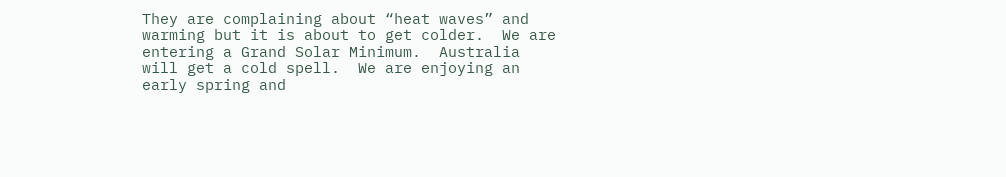They are complaining about “heat waves” and warming but it is about to get colder.  We are entering a Grand Solar Minimum.  Australia will get a cold spell.  We are enjoying an early spring and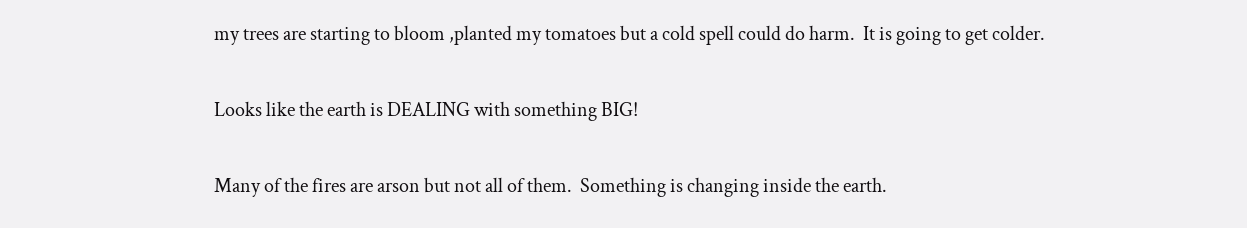my trees are starting to bloom ,planted my tomatoes but a cold spell could do harm.  It is going to get colder.

Looks like the earth is DEALING with something BIG!

Many of the fires are arson but not all of them.  Something is changing inside the earth.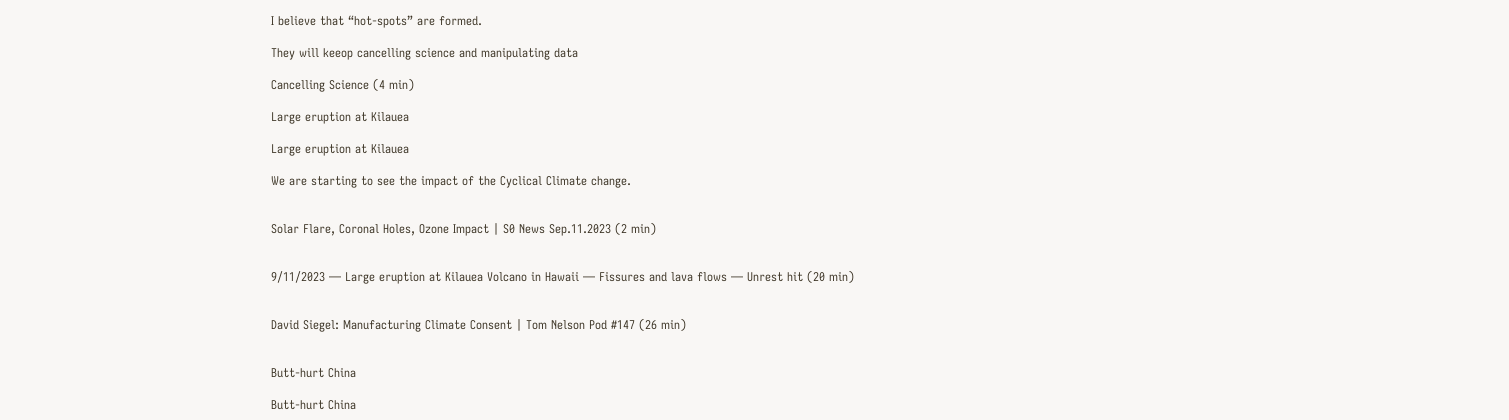I believe that “hot-spots” are formed.

They will keeop cancelling science and manipulating data

Cancelling Science (4 min)

Large eruption at Kilauea

Large eruption at Kilauea

We are starting to see the impact of the Cyclical Climate change.


Solar Flare, Coronal Holes, Ozone Impact | S0 News Sep.11.2023 (2 min)


9/11/2023 — Large eruption at Kilauea Volcano in Hawaii — Fissures and lava flows — Unrest hit (20 min)


David Siegel: Manufacturing Climate Consent | Tom Nelson Pod #147 (26 min)


Butt-hurt China

Butt-hurt China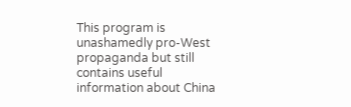This program is unashamedly pro-West propaganda but still contains useful information about China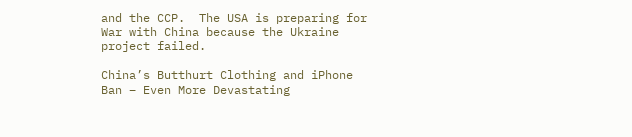and the CCP.  The USA is preparing for War with China because the Ukraine project failed.

China’s Butthurt Clothing and iPhone Ban – Even More Devastating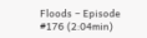Floods – Episode #176 (2:04min)